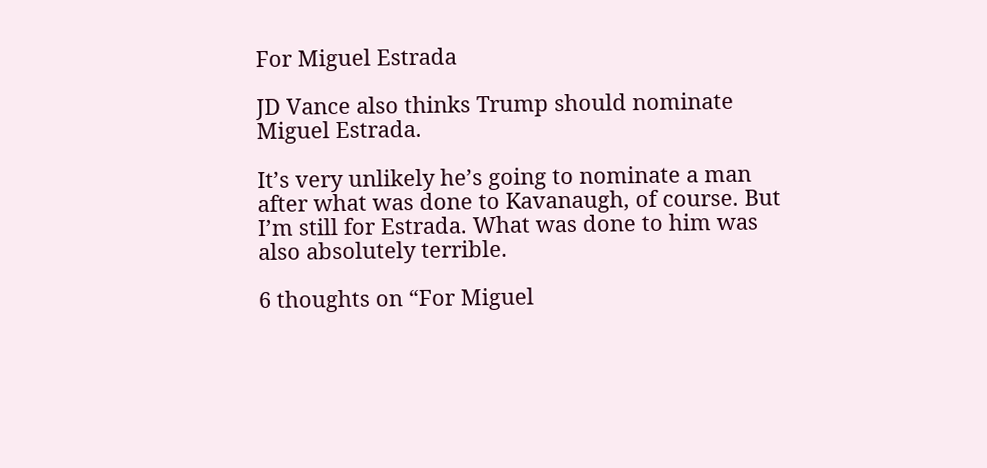For Miguel Estrada

JD Vance also thinks Trump should nominate Miguel Estrada.

It’s very unlikely he’s going to nominate a man after what was done to Kavanaugh, of course. But I’m still for Estrada. What was done to him was also absolutely terrible.

6 thoughts on “For Miguel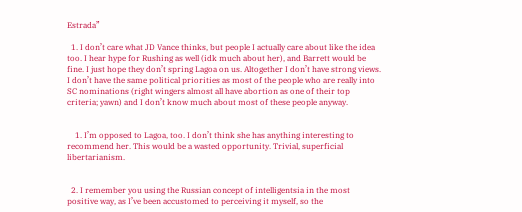Estrada”

  1. I don’t care what JD Vance thinks, but people I actually care about like the idea too. I hear hype for Rushing as well (idk much about her), and Barrett would be fine. I just hope they don’t spring Lagoa on us. Altogether I don’t have strong views. I don’t have the same political priorities as most of the people who are really into SC nominations (right wingers almost all have abortion as one of their top criteria; yawn) and I don’t know much about most of these people anyway.


    1. I’m opposed to Lagoa, too. I don’t think she has anything interesting to recommend her. This would be a wasted opportunity. Trivial, superficial libertarianism.


  2. I remember you using the Russian concept of intelligentsia in the most positive way, as I’ve been accustomed to perceiving it myself, so the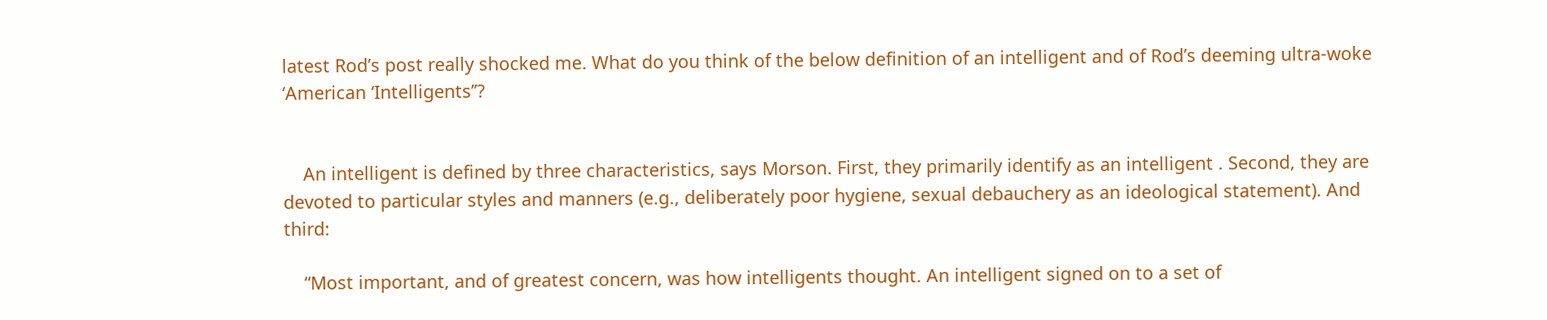latest Rod’s post really shocked me. What do you think of the below definition of an intelligent and of Rod’s deeming ultra-woke ‘American ‘Intelligents’’?


    An intelligent is defined by three characteristics, says Morson. First, they primarily identify as an intelligent . Second, they are devoted to particular styles and manners (e.g., deliberately poor hygiene, sexual debauchery as an ideological statement). And third:

    “Most important, and of greatest concern, was how intelligents thought. An intelligent signed on to a set of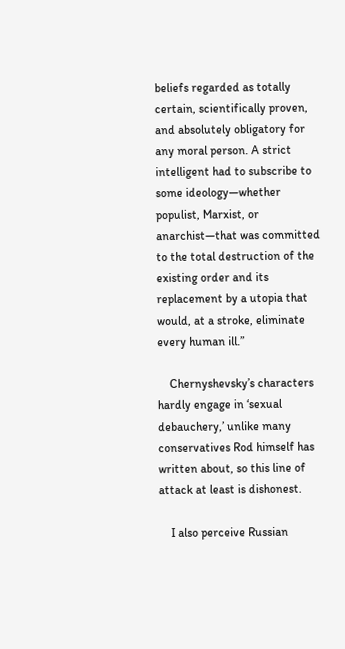beliefs regarded as totally certain, scientifically proven, and absolutely obligatory for any moral person. A strict intelligent had to subscribe to some ideology—whether populist, Marxist, or anarchist—that was committed to the total destruction of the existing order and its replacement by a utopia that would, at a stroke, eliminate every human ill.”

    Chernyshevsky’s characters hardly engage in ‘sexual debauchery,’ unlike many conservatives Rod himself has written about, so this line of attack at least is dishonest.

    I also perceive Russian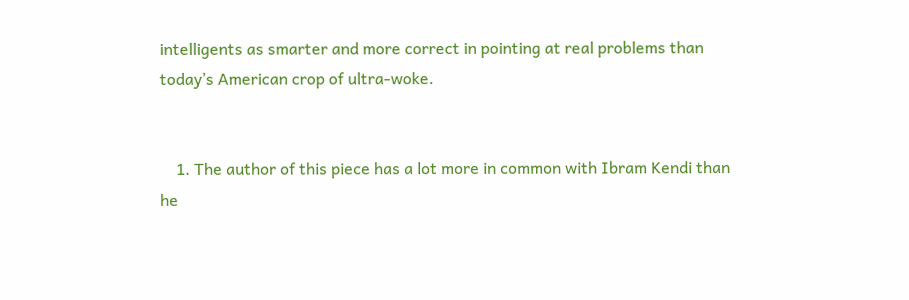intelligents as smarter and more correct in pointing at real problems than today’s American crop of ultra-woke.


    1. The author of this piece has a lot more in common with Ibram Kendi than he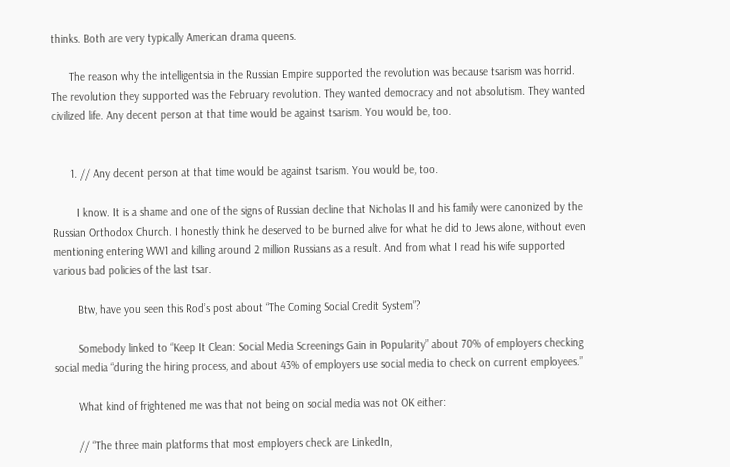thinks. Both are very typically American drama queens.

      The reason why the intelligentsia in the Russian Empire supported the revolution was because tsarism was horrid. The revolution they supported was the February revolution. They wanted democracy and not absolutism. They wanted civilized life. Any decent person at that time would be against tsarism. You would be, too.


      1. // Any decent person at that time would be against tsarism. You would be, too.

        I know. It is a shame and one of the signs of Russian decline that Nicholas II and his family were canonized by the Russian Orthodox Church. I honestly think he deserved to be burned alive for what he did to Jews alone, without even mentioning entering WW1 and killing around 2 million Russians as a result. And from what I read his wife supported various bad policies of the last tsar.

        Btw, have you seen this Rod’s post about “The Coming Social Credit System”?

        Somebody linked to “Keep It Clean: Social Media Screenings Gain in Popularity” about 70% of employers checking social media “during the hiring process, and about 43% of employers use social media to check on current employees.”

        What kind of frightened me was that not being on social media was not OK either:

        // “The three main platforms that most employers check are LinkedIn,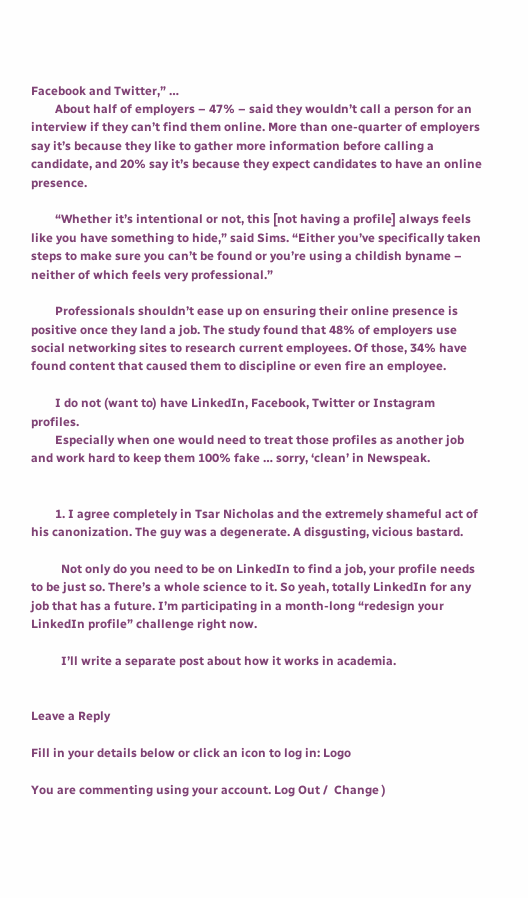Facebook and Twitter,” …
        About half of employers – 47% – said they wouldn’t call a person for an interview if they can’t find them online. More than one-quarter of employers say it’s because they like to gather more information before calling a candidate, and 20% say it’s because they expect candidates to have an online presence.

        “Whether it’s intentional or not, this [not having a profile] always feels like you have something to hide,” said Sims. “Either you’ve specifically taken steps to make sure you can’t be found or you’re using a childish byname – neither of which feels very professional.”

        Professionals shouldn’t ease up on ensuring their online presence is positive once they land a job. The study found that 48% of employers use social networking sites to research current employees. Of those, 34% have found content that caused them to discipline or even fire an employee.

        I do not (want to) have LinkedIn, Facebook, Twitter or Instagram profiles.
        Especially when one would need to treat those profiles as another job and work hard to keep them 100% fake … sorry, ‘clean’ in Newspeak.


        1. I agree completely in Tsar Nicholas and the extremely shameful act of his canonization. The guy was a degenerate. A disgusting, vicious bastard.

          Not only do you need to be on LinkedIn to find a job, your profile needs to be just so. There’s a whole science to it. So yeah, totally LinkedIn for any job that has a future. I’m participating in a month-long “redesign your LinkedIn profile” challenge right now.

          I’ll write a separate post about how it works in academia.


Leave a Reply

Fill in your details below or click an icon to log in: Logo

You are commenting using your account. Log Out /  Change )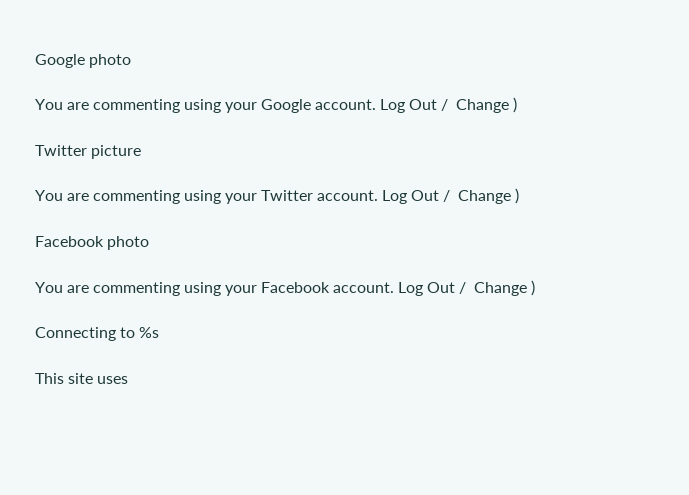Google photo

You are commenting using your Google account. Log Out /  Change )

Twitter picture

You are commenting using your Twitter account. Log Out /  Change )

Facebook photo

You are commenting using your Facebook account. Log Out /  Change )

Connecting to %s

This site uses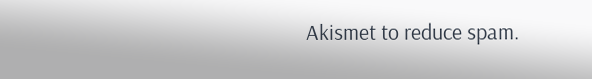Akismet to reduce spam.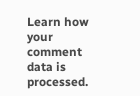Learn how your comment data is processed.